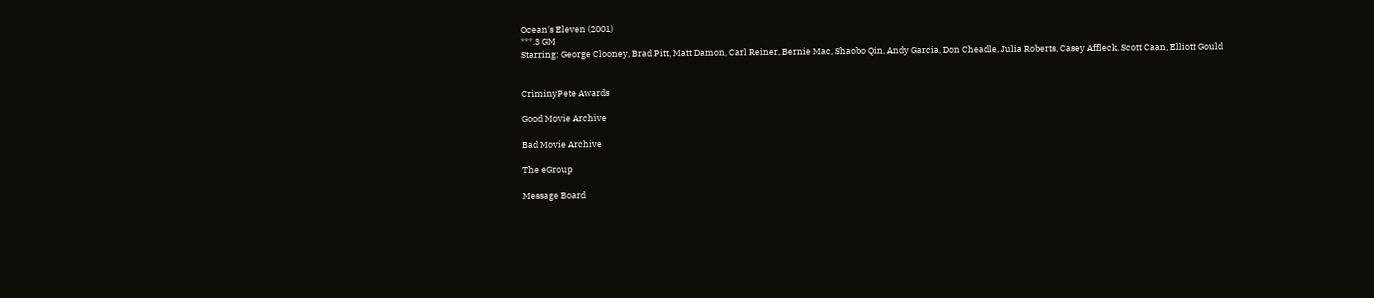Ocean's Eleven (2001)
***.3 GM
Starring: George Clooney, Brad Pitt, Matt Damon, Carl Reiner, Bernie Mac, Shaobo Qin, Andy Garcia, Don Cheadle, Julia Roberts, Casey Affleck, Scott Caan, Elliott Gould


CriminyPete Awards

Good Movie Archive

Bad Movie Archive

The eGroup

Message Board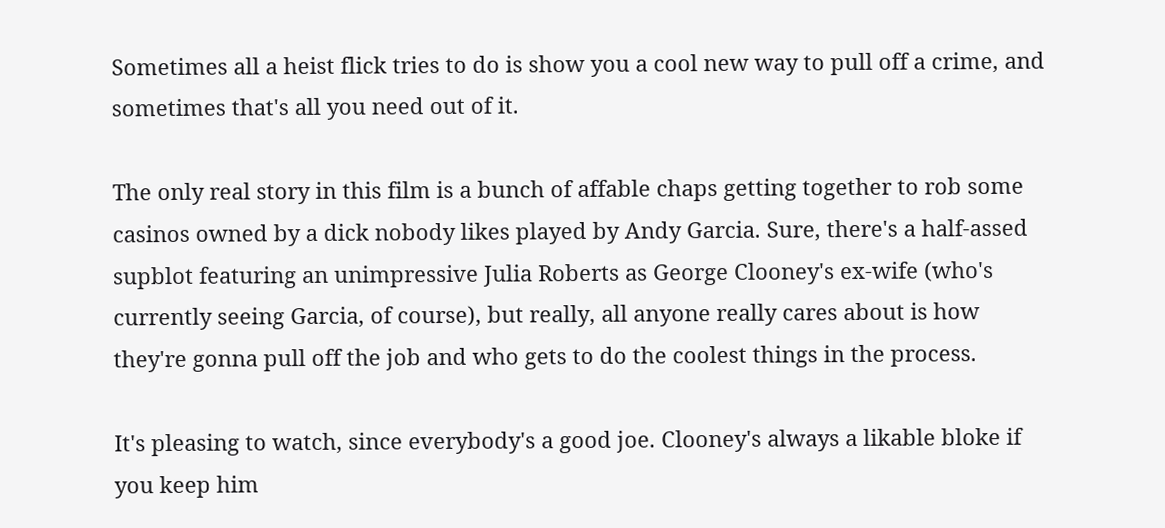Sometimes all a heist flick tries to do is show you a cool new way to pull off a crime, and sometimes that's all you need out of it.

The only real story in this film is a bunch of affable chaps getting together to rob some casinos owned by a dick nobody likes played by Andy Garcia. Sure, there's a half-assed supblot featuring an unimpressive Julia Roberts as George Clooney's ex-wife (who's currently seeing Garcia, of course), but really, all anyone really cares about is how they're gonna pull off the job and who gets to do the coolest things in the process.

It's pleasing to watch, since everybody's a good joe. Clooney's always a likable bloke if you keep him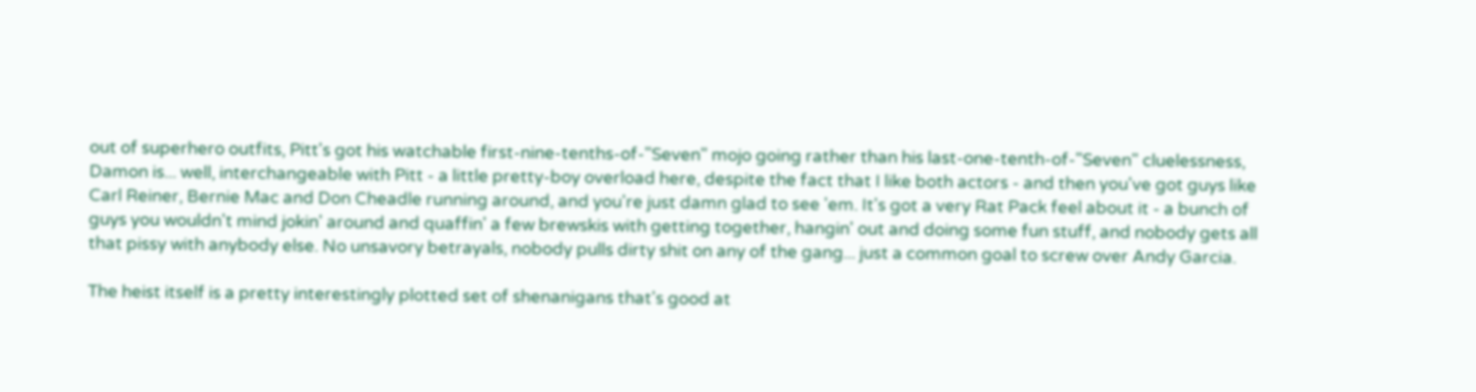out of superhero outfits, Pitt's got his watchable first-nine-tenths-of-"Seven" mojo going rather than his last-one-tenth-of-"Seven" cluelessness, Damon is... well, interchangeable with Pitt - a little pretty-boy overload here, despite the fact that I like both actors - and then you've got guys like Carl Reiner, Bernie Mac and Don Cheadle running around, and you're just damn glad to see 'em. It's got a very Rat Pack feel about it - a bunch of guys you wouldn't mind jokin' around and quaffin' a few brewskis with getting together, hangin' out and doing some fun stuff, and nobody gets all that pissy with anybody else. No unsavory betrayals, nobody pulls dirty shit on any of the gang... just a common goal to screw over Andy Garcia.

The heist itself is a pretty interestingly plotted set of shenanigans that's good at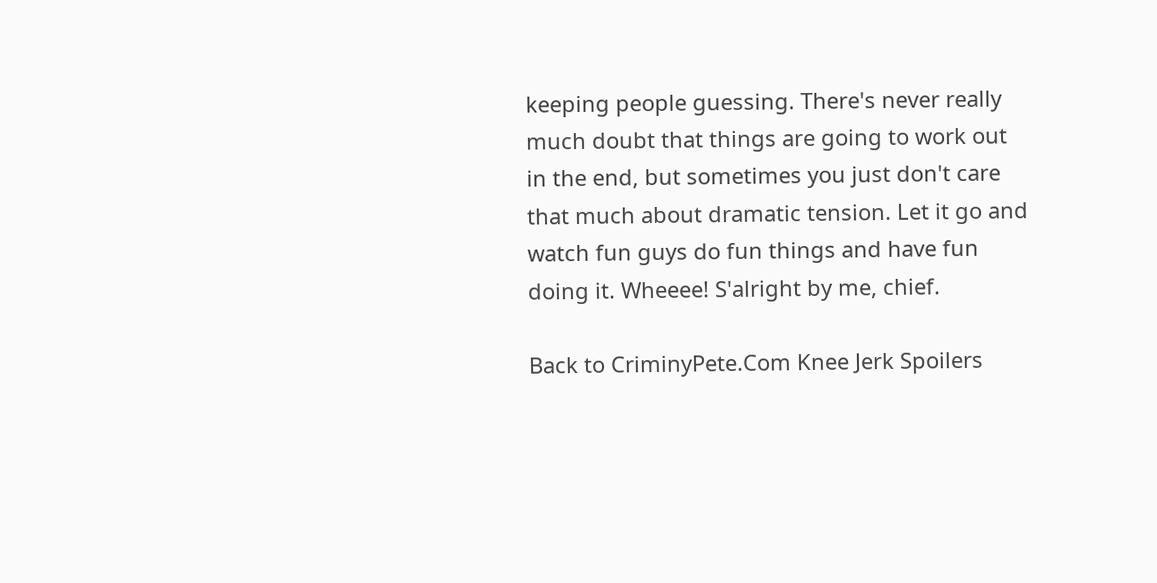keeping people guessing. There's never really much doubt that things are going to work out in the end, but sometimes you just don't care that much about dramatic tension. Let it go and watch fun guys do fun things and have fun doing it. Wheeee! S'alright by me, chief.

Back to CriminyPete.Com Knee Jerk Spoilers